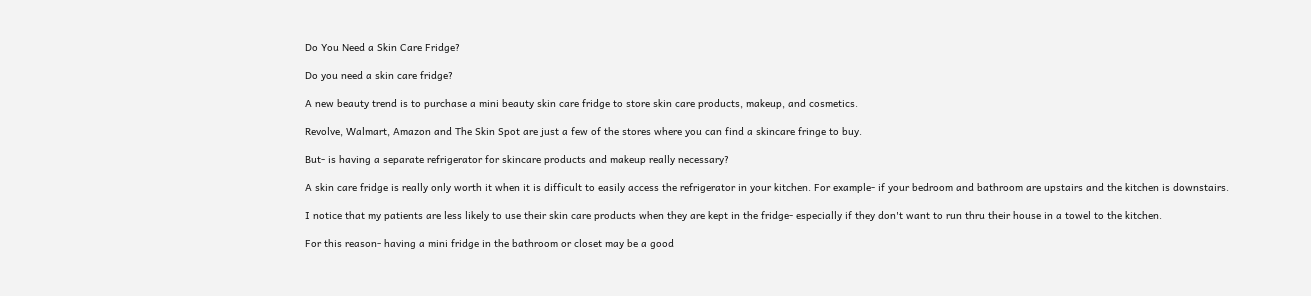Do You Need a Skin Care Fridge?

Do you need a skin care fridge?

A new beauty trend is to purchase a mini beauty skin care fridge to store skin care products, makeup, and cosmetics.

Revolve, Walmart, Amazon and The Skin Spot are just a few of the stores where you can find a skincare fringe to buy.

But- is having a separate refrigerator for skincare products and makeup really necessary?

A skin care fridge is really only worth it when it is difficult to easily access the refrigerator in your kitchen. For example- if your bedroom and bathroom are upstairs and the kitchen is downstairs.

I notice that my patients are less likely to use their skin care products when they are kept in the fridge- especially if they don't want to run thru their house in a towel to the kitchen.

For this reason- having a mini fridge in the bathroom or closet may be a good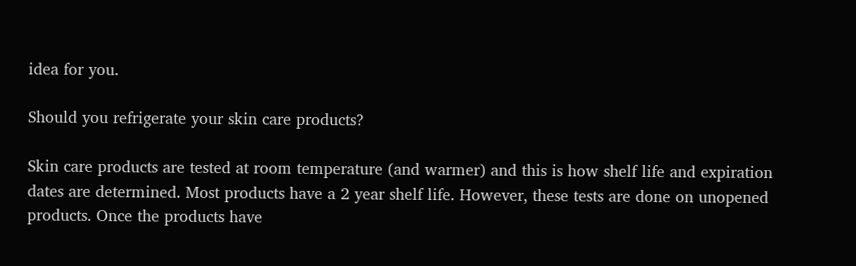idea for you.

Should you refrigerate your skin care products?

Skin care products are tested at room temperature (and warmer) and this is how shelf life and expiration dates are determined. Most products have a 2 year shelf life. However, these tests are done on unopened products. Once the products have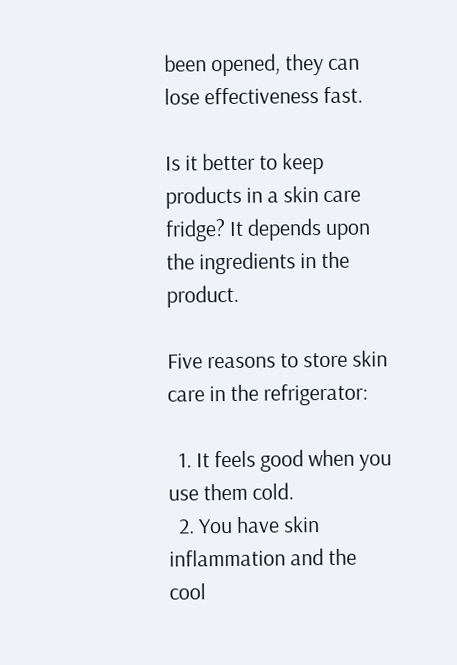been opened, they can lose effectiveness fast.

Is it better to keep products in a skin care fridge? It depends upon the ingredients in the product.

Five reasons to store skin care in the refrigerator:

  1. It feels good when you use them cold.
  2. You have skin inflammation and the cool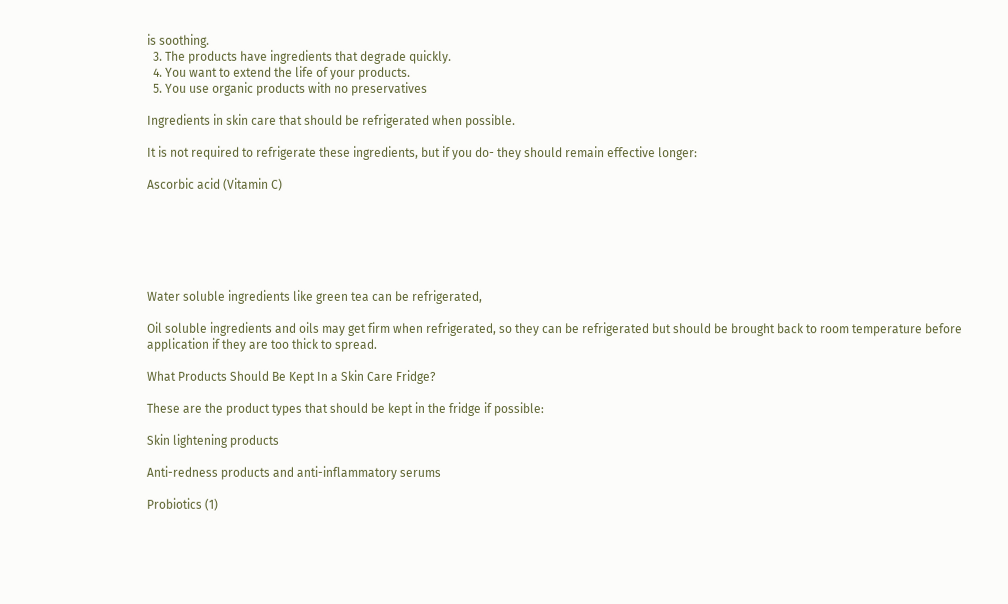is soothing.
  3. The products have ingredients that degrade quickly.
  4. You want to extend the life of your products.
  5. You use organic products with no preservatives

Ingredients in skin care that should be refrigerated when possible.

It is not required to refrigerate these ingredients, but if you do- they should remain effective longer:

Ascorbic acid (Vitamin C)






Water soluble ingredients like green tea can be refrigerated,

Oil soluble ingredients and oils may get firm when refrigerated, so they can be refrigerated but should be brought back to room temperature before application if they are too thick to spread.

What Products Should Be Kept In a Skin Care Fridge?

These are the product types that should be kept in the fridge if possible:

Skin lightening products

Anti-redness products and anti-inflammatory serums

Probiotics (1)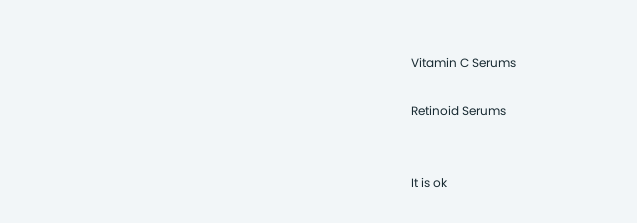Vitamin C Serums

Retinoid Serums


It is ok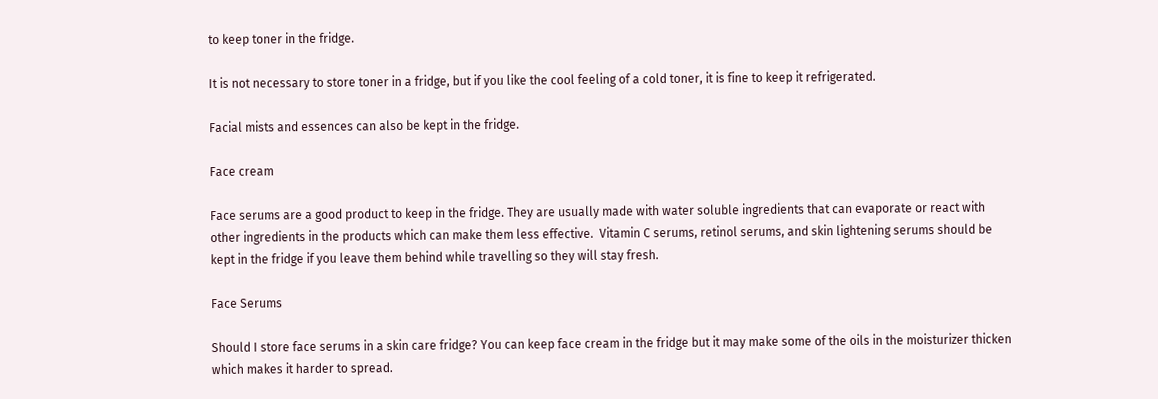to keep toner in the fridge.

It is not necessary to store toner in a fridge, but if you like the cool feeling of a cold toner, it is fine to keep it refrigerated.

Facial mists and essences can also be kept in the fridge.

Face cream

Face serums are a good product to keep in the fridge. They are usually made with water soluble ingredients that can evaporate or react with other ingredients in the products which can make them less effective.  Vitamin C serums, retinol serums, and skin lightening serums should be kept in the fridge if you leave them behind while travelling so they will stay fresh.

Face Serums

Should I store face serums in a skin care fridge? You can keep face cream in the fridge but it may make some of the oils in the moisturizer thicken which makes it harder to spread.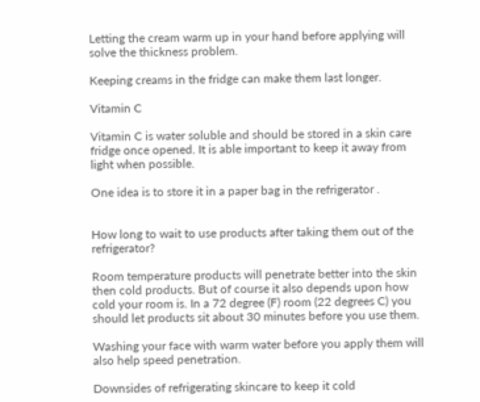Letting the cream warm up in your hand before applying will solve the thickness problem.

Keeping creams in the fridge can make them last longer.

Vitamin C

Vitamin C is water soluble and should be stored in a skin care fridge once opened. It is able important to keep it away from light when possible.

One idea is to store it in a paper bag in the refrigerator .


How long to wait to use products after taking them out of the refrigerator?

Room temperature products will penetrate better into the skin then cold products. But of course it also depends upon how cold your room is. In a 72 degree (F) room (22 degrees C) you should let products sit about 30 minutes before you use them.

Washing your face with warm water before you apply them will also help speed penetration.

Downsides of refrigerating skincare to keep it cold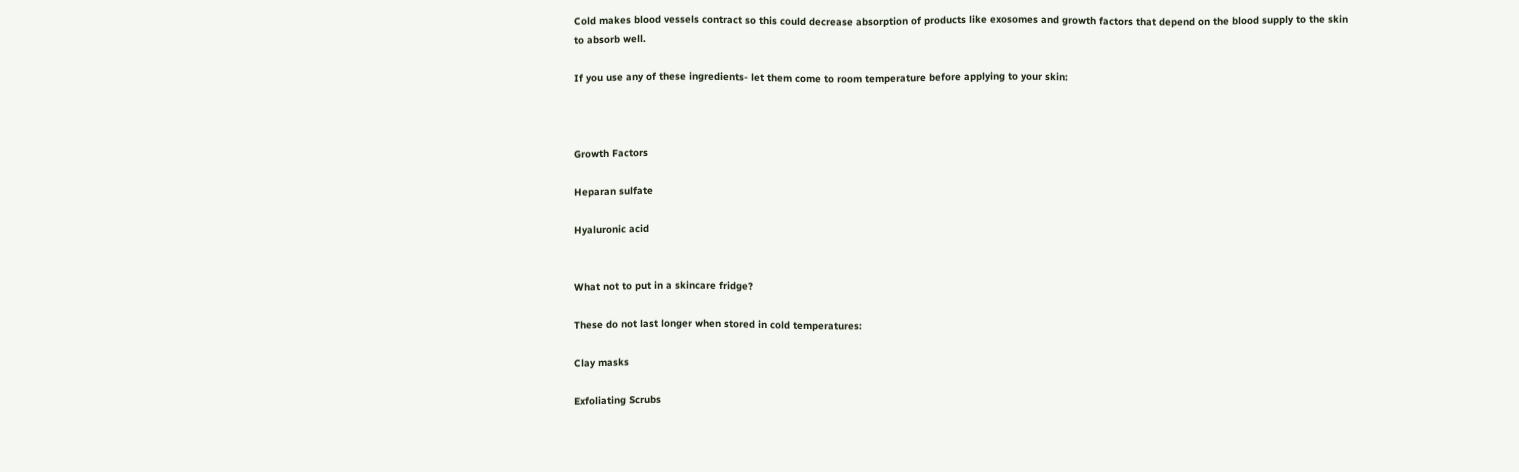Cold makes blood vessels contract so this could decrease absorption of products like exosomes and growth factors that depend on the blood supply to the skin to absorb well.

If you use any of these ingredients- let them come to room temperature before applying to your skin:



Growth Factors

Heparan sulfate

Hyaluronic acid


What not to put in a skincare fridge?

These do not last longer when stored in cold temperatures:

Clay masks

Exfoliating Scrubs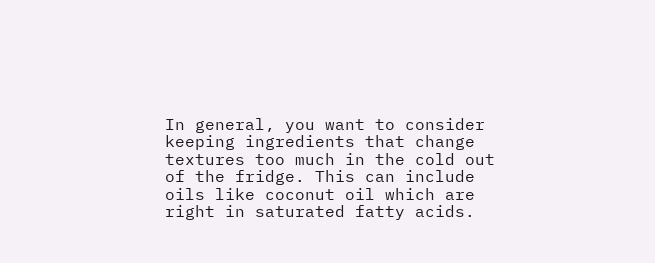In general, you want to consider keeping ingredients that change textures too much in the cold out of the fridge. This can include oils like coconut oil which are right in saturated fatty acids.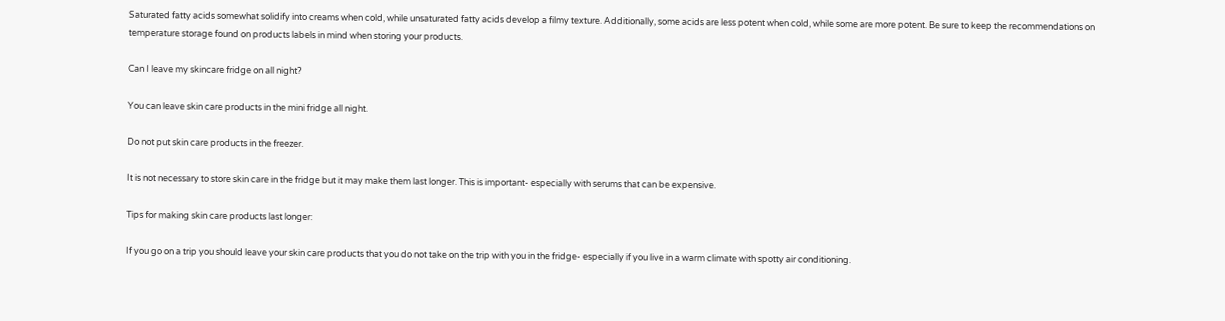Saturated fatty acids somewhat solidify into creams when cold, while unsaturated fatty acids develop a filmy texture. Additionally, some acids are less potent when cold, while some are more potent. Be sure to keep the recommendations on temperature storage found on products labels in mind when storing your products.

Can I leave my skincare fridge on all night?

You can leave skin care products in the mini fridge all night.

Do not put skin care products in the freezer.

It is not necessary to store skin care in the fridge but it may make them last longer. This is important- especially with serums that can be expensive.

Tips for making skin care products last longer:

If you go on a trip you should leave your skin care products that you do not take on the trip with you in the fridge- especially if you live in a warm climate with spotty air conditioning.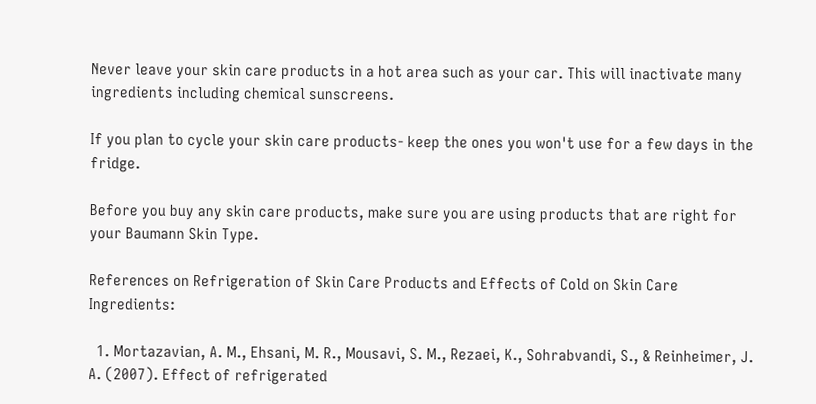Never leave your skin care products in a hot area such as your car. This will inactivate many ingredients including chemical sunscreens.

If you plan to cycle your skin care products- keep the ones you won't use for a few days in the fridge.

Before you buy any skin care products, make sure you are using products that are right for your Baumann Skin Type.

References on Refrigeration of Skin Care Products and Effects of Cold on Skin Care Ingredients:

  1. Mortazavian, A. M., Ehsani, M. R., Mousavi, S. M., Rezaei, K., Sohrabvandi, S., & Reinheimer, J. A. (2007). Effect of refrigerated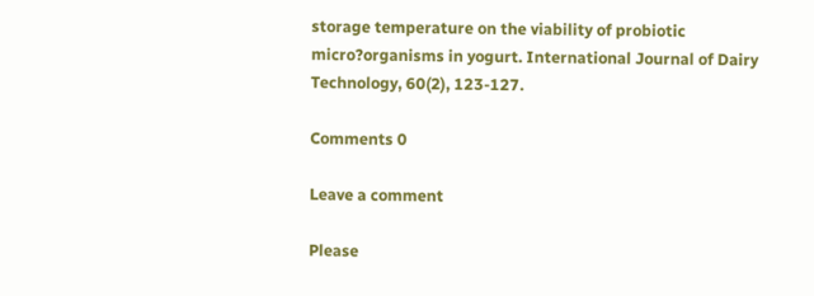storage temperature on the viability of probiotic micro?organisms in yogurt. International Journal of Dairy Technology, 60(2), 123-127.

Comments 0

Leave a comment

Please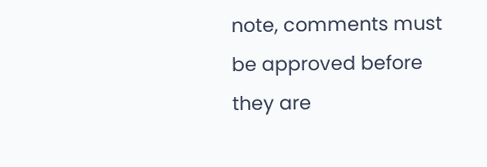note, comments must be approved before they are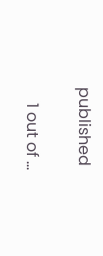published

    1 out of ...